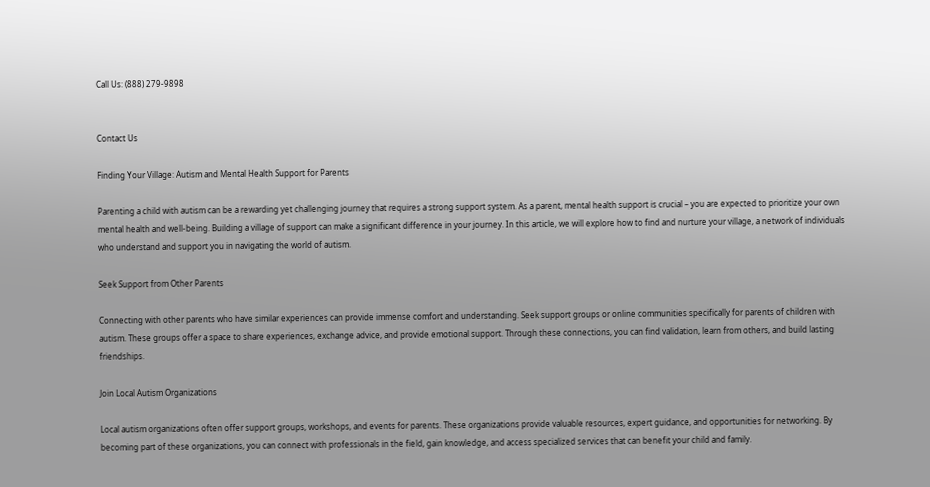Call Us: (888) 279-9898


Contact Us

Finding Your Village: Autism and Mental Health Support for Parents

Parenting a child with autism can be a rewarding yet challenging journey that requires a strong support system. As a parent, mental health support is crucial – you are expected to prioritize your own mental health and well-being. Building a village of support can make a significant difference in your journey. In this article, we will explore how to find and nurture your village, a network of individuals who understand and support you in navigating the world of autism.

Seek Support from Other Parents

Connecting with other parents who have similar experiences can provide immense comfort and understanding. Seek support groups or online communities specifically for parents of children with autism. These groups offer a space to share experiences, exchange advice, and provide emotional support. Through these connections, you can find validation, learn from others, and build lasting friendships.

Join Local Autism Organizations

Local autism organizations often offer support groups, workshops, and events for parents. These organizations provide valuable resources, expert guidance, and opportunities for networking. By becoming part of these organizations, you can connect with professionals in the field, gain knowledge, and access specialized services that can benefit your child and family.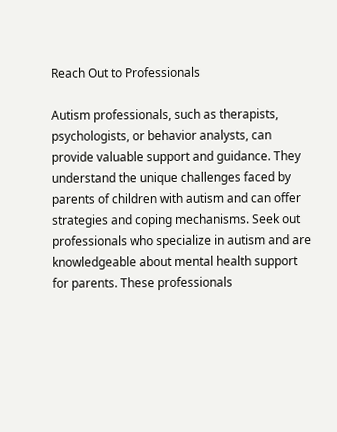Reach Out to Professionals

Autism professionals, such as therapists, psychologists, or behavior analysts, can provide valuable support and guidance. They understand the unique challenges faced by parents of children with autism and can offer strategies and coping mechanisms. Seek out professionals who specialize in autism and are knowledgeable about mental health support for parents. These professionals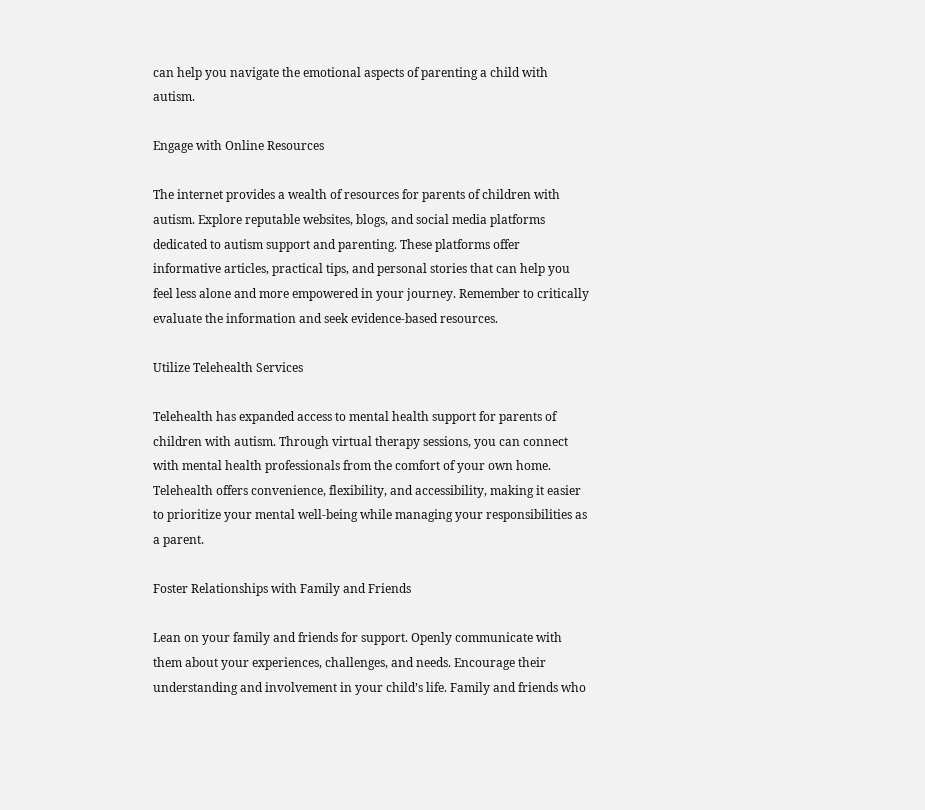can help you navigate the emotional aspects of parenting a child with autism.

Engage with Online Resources

The internet provides a wealth of resources for parents of children with autism. Explore reputable websites, blogs, and social media platforms dedicated to autism support and parenting. These platforms offer informative articles, practical tips, and personal stories that can help you feel less alone and more empowered in your journey. Remember to critically evaluate the information and seek evidence-based resources.

Utilize Telehealth Services

Telehealth has expanded access to mental health support for parents of children with autism. Through virtual therapy sessions, you can connect with mental health professionals from the comfort of your own home. Telehealth offers convenience, flexibility, and accessibility, making it easier to prioritize your mental well-being while managing your responsibilities as a parent.

Foster Relationships with Family and Friends

Lean on your family and friends for support. Openly communicate with them about your experiences, challenges, and needs. Encourage their understanding and involvement in your child’s life. Family and friends who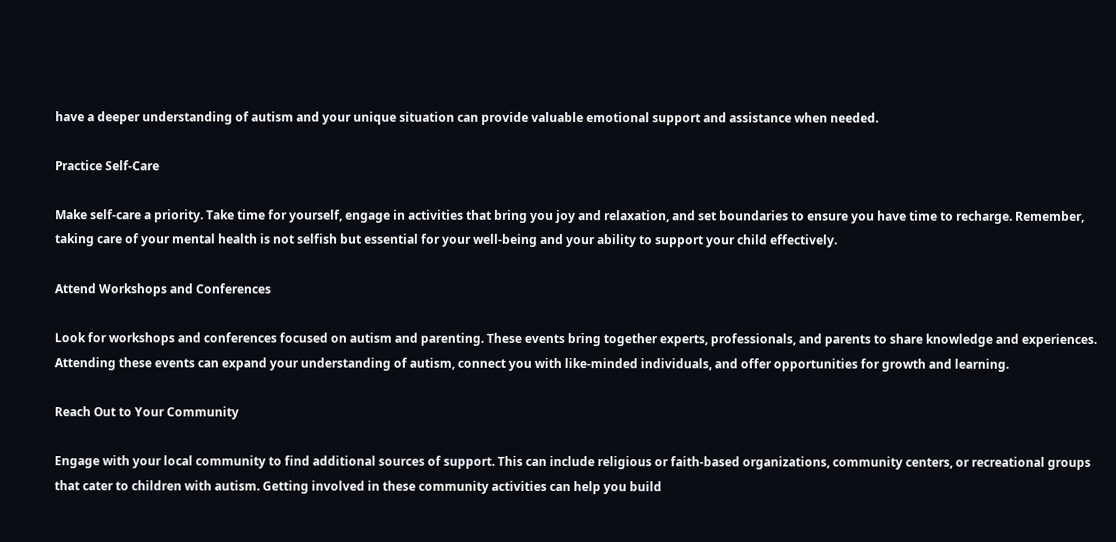have a deeper understanding of autism and your unique situation can provide valuable emotional support and assistance when needed.

Practice Self-Care

Make self-care a priority. Take time for yourself, engage in activities that bring you joy and relaxation, and set boundaries to ensure you have time to recharge. Remember, taking care of your mental health is not selfish but essential for your well-being and your ability to support your child effectively.

Attend Workshops and Conferences

Look for workshops and conferences focused on autism and parenting. These events bring together experts, professionals, and parents to share knowledge and experiences. Attending these events can expand your understanding of autism, connect you with like-minded individuals, and offer opportunities for growth and learning.

Reach Out to Your Community

Engage with your local community to find additional sources of support. This can include religious or faith-based organizations, community centers, or recreational groups that cater to children with autism. Getting involved in these community activities can help you build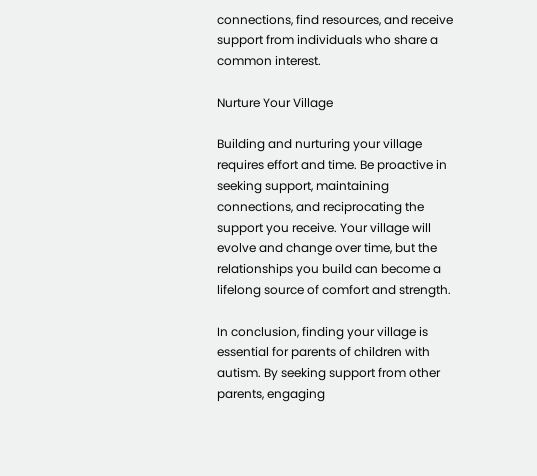connections, find resources, and receive support from individuals who share a common interest.

Nurture Your Village

Building and nurturing your village requires effort and time. Be proactive in seeking support, maintaining connections, and reciprocating the support you receive. Your village will evolve and change over time, but the relationships you build can become a lifelong source of comfort and strength.

In conclusion, finding your village is essential for parents of children with autism. By seeking support from other parents, engaging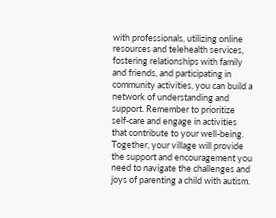with professionals, utilizing online resources and telehealth services, fostering relationships with family and friends, and participating in community activities, you can build a network of understanding and support. Remember to prioritize self-care and engage in activities that contribute to your well-being. Together, your village will provide the support and encouragement you need to navigate the challenges and joys of parenting a child with autism.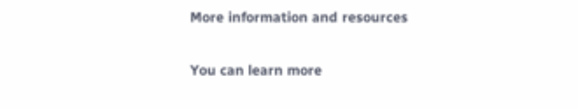More information and resources

You can learn more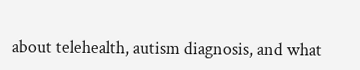about telehealth, autism diagnosis, and what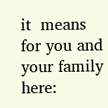it  means for you and your family here: